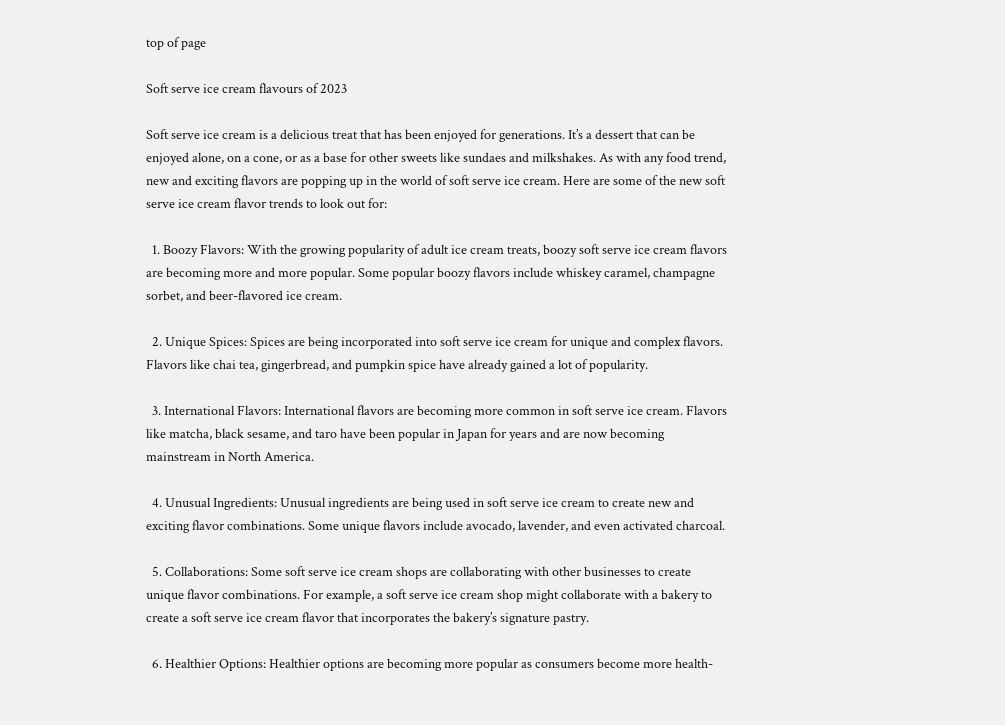top of page

Soft serve ice cream flavours of 2023

Soft serve ice cream is a delicious treat that has been enjoyed for generations. It’s a dessert that can be enjoyed alone, on a cone, or as a base for other sweets like sundaes and milkshakes. As with any food trend, new and exciting flavors are popping up in the world of soft serve ice cream. Here are some of the new soft serve ice cream flavor trends to look out for:

  1. Boozy Flavors: With the growing popularity of adult ice cream treats, boozy soft serve ice cream flavors are becoming more and more popular. Some popular boozy flavors include whiskey caramel, champagne sorbet, and beer-flavored ice cream.

  2. Unique Spices: Spices are being incorporated into soft serve ice cream for unique and complex flavors. Flavors like chai tea, gingerbread, and pumpkin spice have already gained a lot of popularity.

  3. International Flavors: International flavors are becoming more common in soft serve ice cream. Flavors like matcha, black sesame, and taro have been popular in Japan for years and are now becoming mainstream in North America.

  4. Unusual Ingredients: Unusual ingredients are being used in soft serve ice cream to create new and exciting flavor combinations. Some unique flavors include avocado, lavender, and even activated charcoal.

  5. Collaborations: Some soft serve ice cream shops are collaborating with other businesses to create unique flavor combinations. For example, a soft serve ice cream shop might collaborate with a bakery to create a soft serve ice cream flavor that incorporates the bakery’s signature pastry.

  6. Healthier Options: Healthier options are becoming more popular as consumers become more health-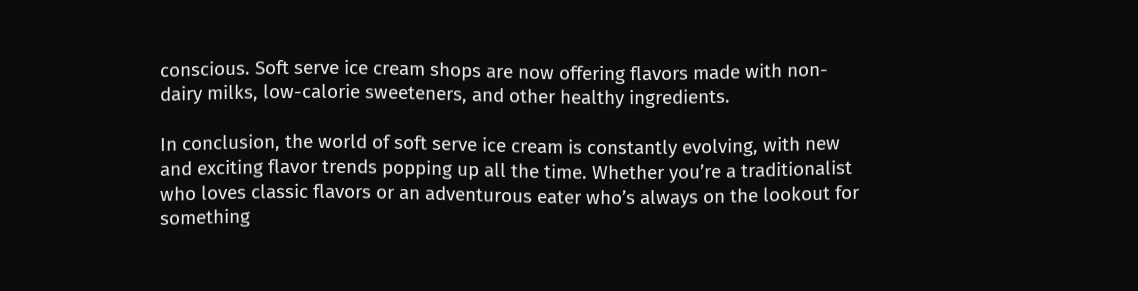conscious. Soft serve ice cream shops are now offering flavors made with non-dairy milks, low-calorie sweeteners, and other healthy ingredients.

In conclusion, the world of soft serve ice cream is constantly evolving, with new and exciting flavor trends popping up all the time. Whether you’re a traditionalist who loves classic flavors or an adventurous eater who’s always on the lookout for something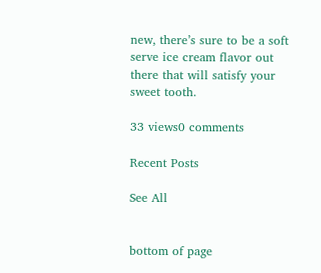new, there’s sure to be a soft serve ice cream flavor out there that will satisfy your sweet tooth.

33 views0 comments

Recent Posts

See All


bottom of page